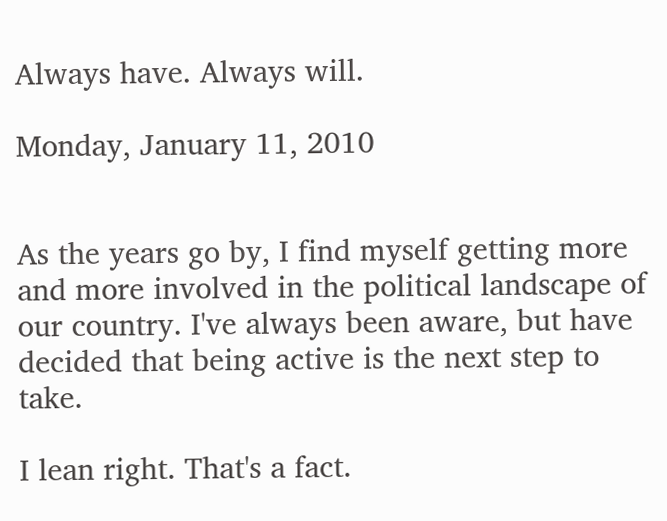Always have. Always will.

Monday, January 11, 2010


As the years go by, I find myself getting more and more involved in the political landscape of our country. I've always been aware, but have decided that being active is the next step to take.

I lean right. That's a fact.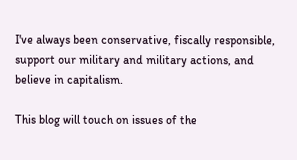I've always been conservative, fiscally responsible, support our military and military actions, and believe in capitalism.

This blog will touch on issues of the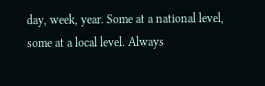day, week, year. Some at a national level, some at a local level. Always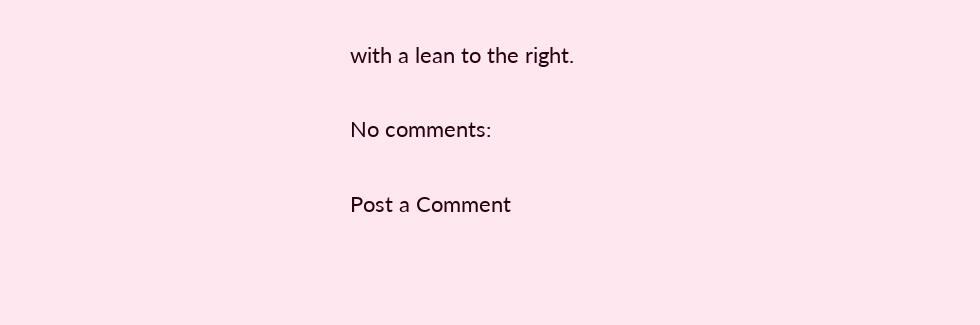with a lean to the right.

No comments:

Post a Comment